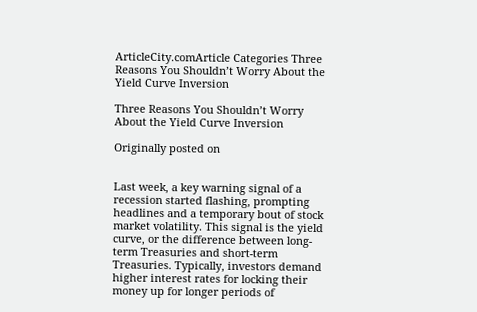ArticleCity.comArticle Categories Three Reasons You Shouldn’t Worry About the Yield Curve Inversion

Three Reasons You Shouldn’t Worry About the Yield Curve Inversion

Originally posted on


Last week, a key warning signal of a recession started flashing, prompting headlines and a temporary bout of stock market volatility. This signal is the yield curve, or the difference between long-term Treasuries and short-term Treasuries. Typically, investors demand higher interest rates for locking their money up for longer periods of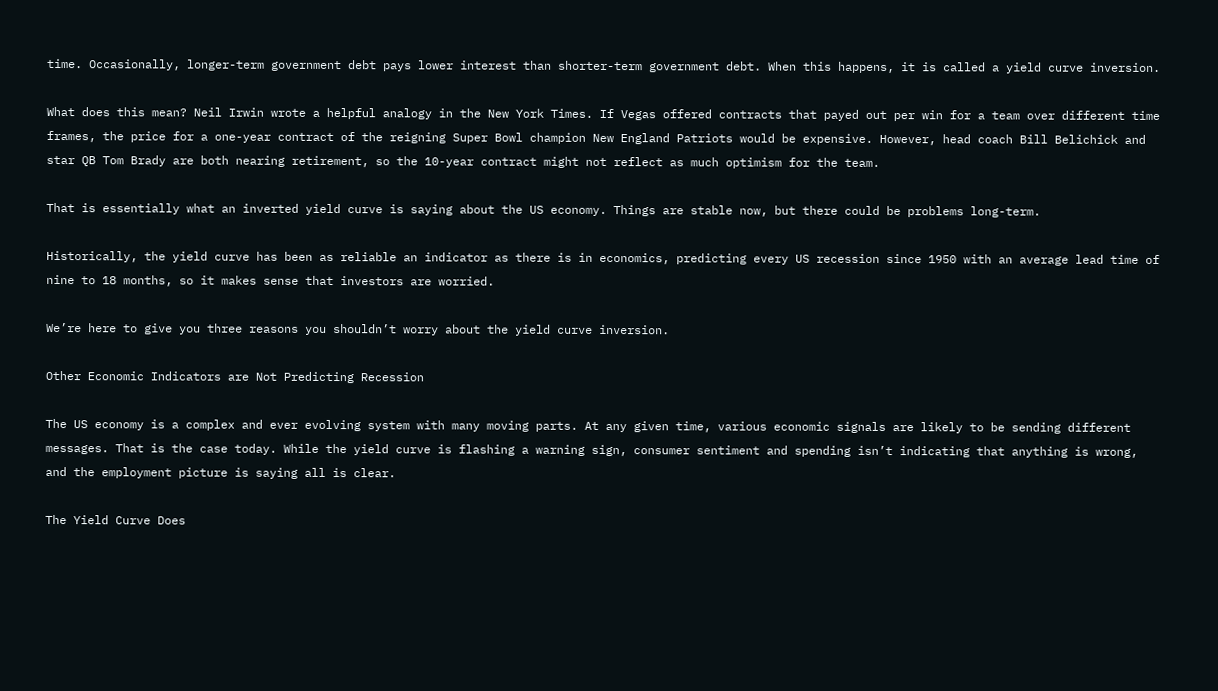time. Occasionally, longer-term government debt pays lower interest than shorter-term government debt. When this happens, it is called a yield curve inversion.

What does this mean? Neil Irwin wrote a helpful analogy in the New York Times. If Vegas offered contracts that payed out per win for a team over different time frames, the price for a one-year contract of the reigning Super Bowl champion New England Patriots would be expensive. However, head coach Bill Belichick and star QB Tom Brady are both nearing retirement, so the 10-year contract might not reflect as much optimism for the team.

That is essentially what an inverted yield curve is saying about the US economy. Things are stable now, but there could be problems long-term.

Historically, the yield curve has been as reliable an indicator as there is in economics, predicting every US recession since 1950 with an average lead time of nine to 18 months, so it makes sense that investors are worried.

We’re here to give you three reasons you shouldn’t worry about the yield curve inversion.

Other Economic Indicators are Not Predicting Recession

The US economy is a complex and ever evolving system with many moving parts. At any given time, various economic signals are likely to be sending different messages. That is the case today. While the yield curve is flashing a warning sign, consumer sentiment and spending isn’t indicating that anything is wrong, and the employment picture is saying all is clear.

The Yield Curve Does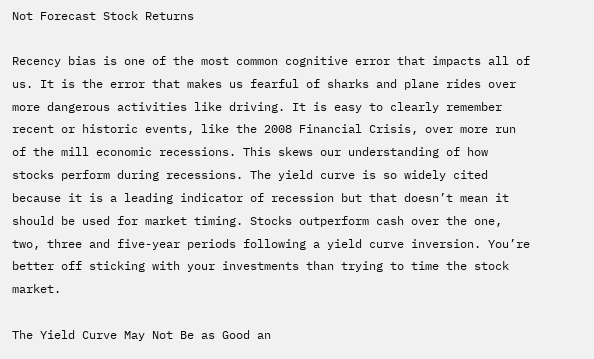Not Forecast Stock Returns

Recency bias is one of the most common cognitive error that impacts all of us. It is the error that makes us fearful of sharks and plane rides over more dangerous activities like driving. It is easy to clearly remember recent or historic events, like the 2008 Financial Crisis, over more run of the mill economic recessions. This skews our understanding of how stocks perform during recessions. The yield curve is so widely cited because it is a leading indicator of recession but that doesn’t mean it should be used for market timing. Stocks outperform cash over the one, two, three and five-year periods following a yield curve inversion. You’re better off sticking with your investments than trying to time the stock market.

The Yield Curve May Not Be as Good an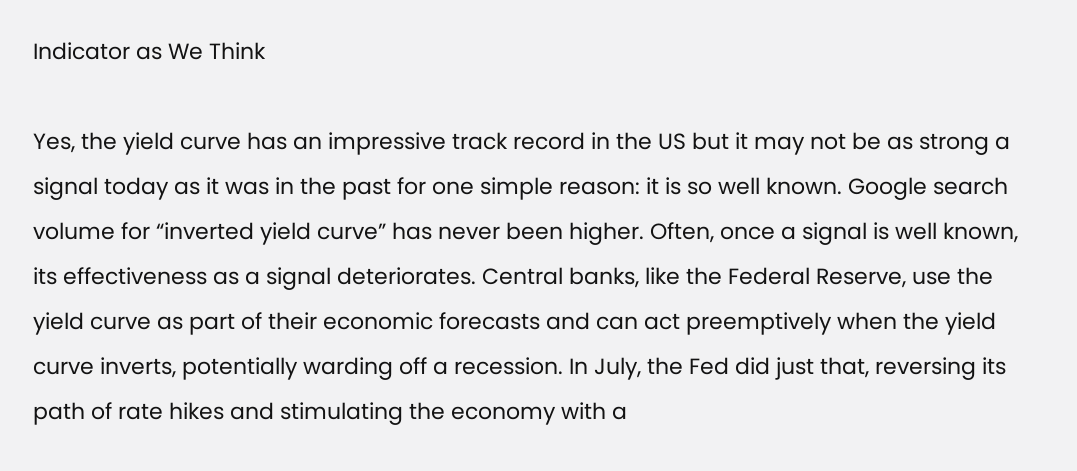Indicator as We Think

Yes, the yield curve has an impressive track record in the US but it may not be as strong a signal today as it was in the past for one simple reason: it is so well known. Google search volume for “inverted yield curve” has never been higher. Often, once a signal is well known, its effectiveness as a signal deteriorates. Central banks, like the Federal Reserve, use the yield curve as part of their economic forecasts and can act preemptively when the yield curve inverts, potentially warding off a recession. In July, the Fed did just that, reversing its path of rate hikes and stimulating the economy with a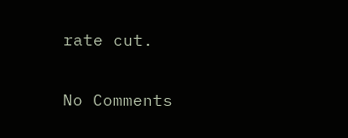rate cut.

No Comments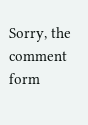Sorry, the comment form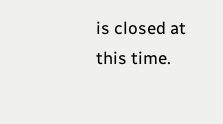is closed at this time.